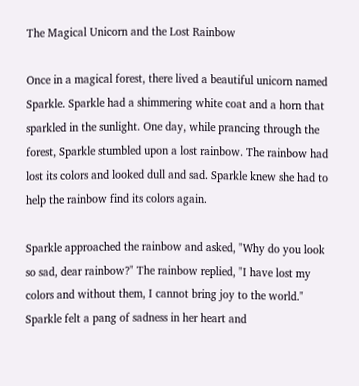The Magical Unicorn and the Lost Rainbow

Once in a magical forest, there lived a beautiful unicorn named Sparkle. Sparkle had a shimmering white coat and a horn that sparkled in the sunlight. One day, while prancing through the forest, Sparkle stumbled upon a lost rainbow. The rainbow had lost its colors and looked dull and sad. Sparkle knew she had to help the rainbow find its colors again.

Sparkle approached the rainbow and asked, "Why do you look so sad, dear rainbow?" The rainbow replied, "I have lost my colors and without them, I cannot bring joy to the world." Sparkle felt a pang of sadness in her heart and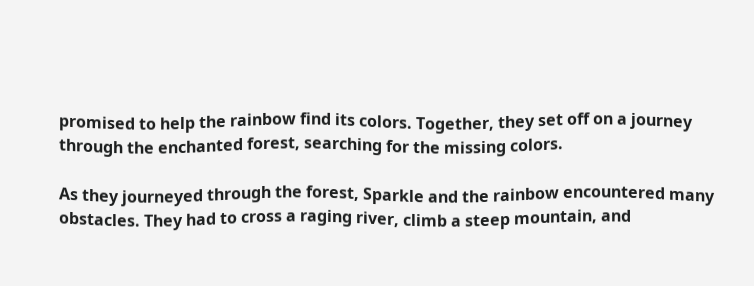promised to help the rainbow find its colors. Together, they set off on a journey through the enchanted forest, searching for the missing colors.

As they journeyed through the forest, Sparkle and the rainbow encountered many obstacles. They had to cross a raging river, climb a steep mountain, and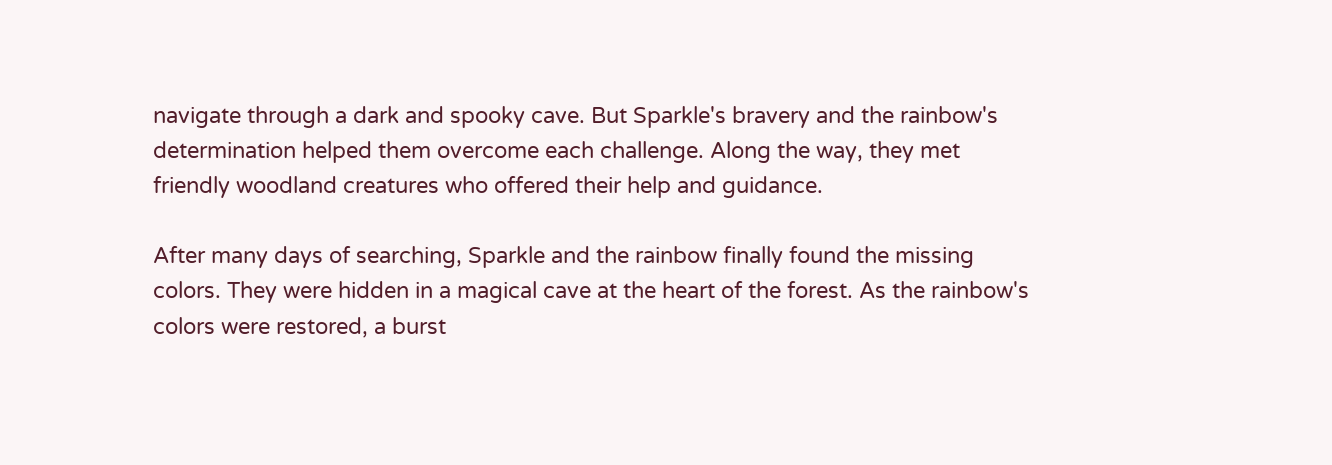navigate through a dark and spooky cave. But Sparkle's bravery and the rainbow's determination helped them overcome each challenge. Along the way, they met friendly woodland creatures who offered their help and guidance.

After many days of searching, Sparkle and the rainbow finally found the missing colors. They were hidden in a magical cave at the heart of the forest. As the rainbow's colors were restored, a burst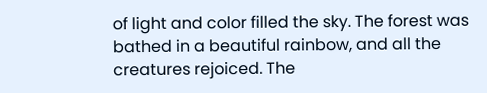of light and color filled the sky. The forest was bathed in a beautiful rainbow, and all the creatures rejoiced. The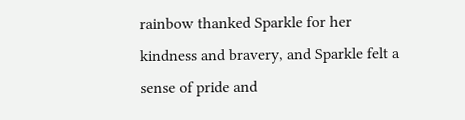rainbow thanked Sparkle for her kindness and bravery, and Sparkle felt a sense of pride and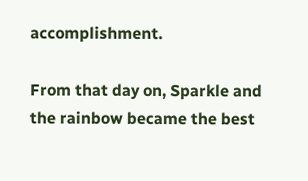accomplishment.

From that day on, Sparkle and the rainbow became the best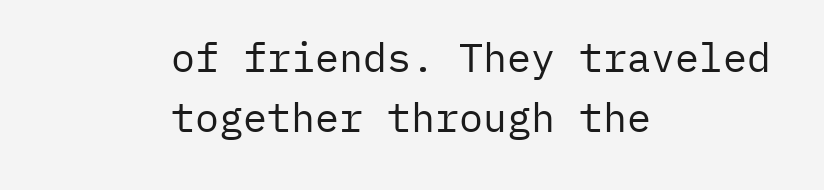of friends. They traveled together through the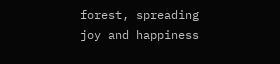forest, spreading joy and happiness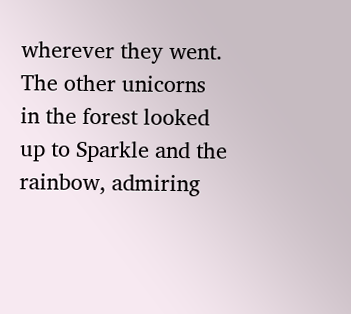wherever they went. The other unicorns in the forest looked up to Sparkle and the rainbow, admiring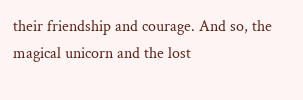their friendship and courage. And so, the magical unicorn and the lost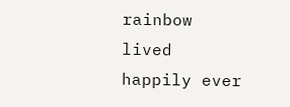rainbow lived happily ever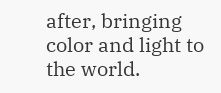after, bringing color and light to the world.